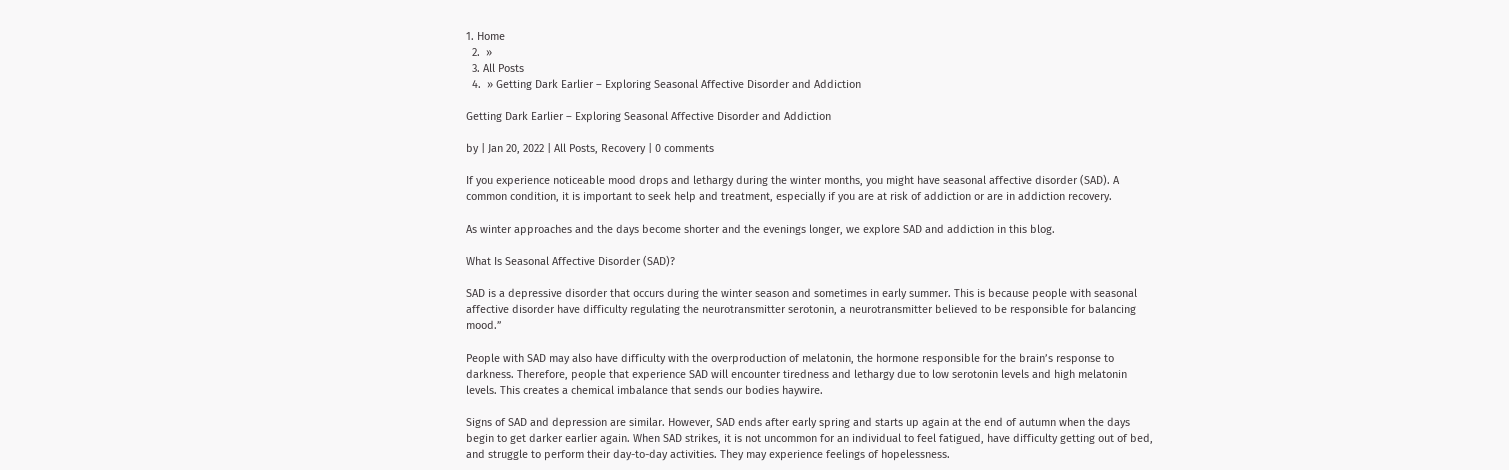1. Home
  2.  »
  3. All Posts
  4.  » Getting Dark Earlier – Exploring Seasonal Affective Disorder and Addiction

Getting Dark Earlier – Exploring Seasonal Affective Disorder and Addiction

by | Jan 20, 2022 | All Posts, Recovery | 0 comments

If you experience noticeable mood drops and lethargy during the winter months, you might have seasonal affective disorder (SAD). A common condition, it is important to seek help and treatment, especially if you are at risk of addiction or are in addiction recovery.

As winter approaches and the days become shorter and the evenings longer, we explore SAD and addiction in this blog.

What Is Seasonal Affective Disorder (SAD)?

SAD is a depressive disorder that occurs during the winter season and sometimes in early summer. This is because people with seasonal affective disorder have difficulty regulating the neurotransmitter serotonin, a neurotransmitter believed to be responsible for balancing mood.”

People with SAD may also have difficulty with the overproduction of melatonin, the hormone responsible for the brain’s response to darkness. Therefore, people that experience SAD will encounter tiredness and lethargy due to low serotonin levels and high melatonin levels. This creates a chemical imbalance that sends our bodies haywire.

Signs of SAD and depression are similar. However, SAD ends after early spring and starts up again at the end of autumn when the days begin to get darker earlier again. When SAD strikes, it is not uncommon for an individual to feel fatigued, have difficulty getting out of bed, and struggle to perform their day-to-day activities. They may experience feelings of hopelessness.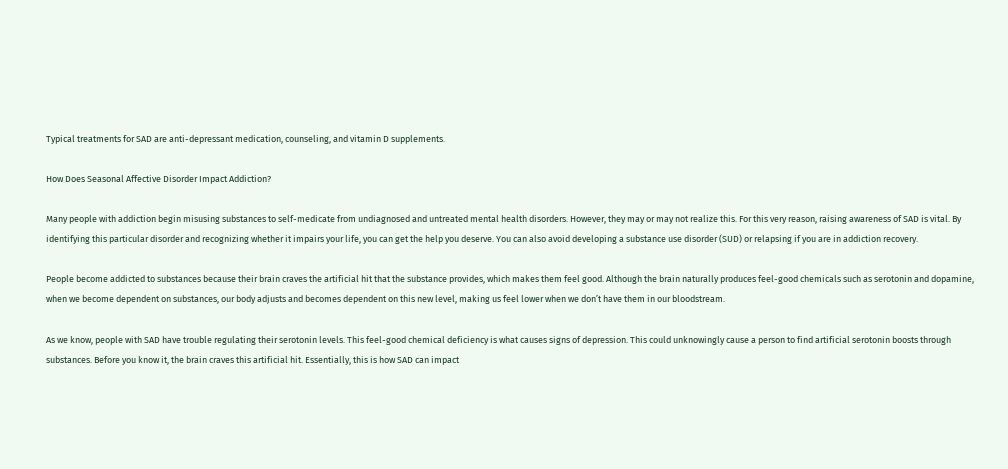Typical treatments for SAD are anti-depressant medication, counseling, and vitamin D supplements.

How Does Seasonal Affective Disorder Impact Addiction?

Many people with addiction begin misusing substances to self-medicate from undiagnosed and untreated mental health disorders. However, they may or may not realize this. For this very reason, raising awareness of SAD is vital. By identifying this particular disorder and recognizing whether it impairs your life, you can get the help you deserve. You can also avoid developing a substance use disorder (SUD) or relapsing if you are in addiction recovery.

People become addicted to substances because their brain craves the artificial hit that the substance provides, which makes them feel good. Although the brain naturally produces feel-good chemicals such as serotonin and dopamine, when we become dependent on substances, our body adjusts and becomes dependent on this new level, making us feel lower when we don’t have them in our bloodstream.

As we know, people with SAD have trouble regulating their serotonin levels. This feel-good chemical deficiency is what causes signs of depression. This could unknowingly cause a person to find artificial serotonin boosts through substances. Before you know it, the brain craves this artificial hit. Essentially, this is how SAD can impact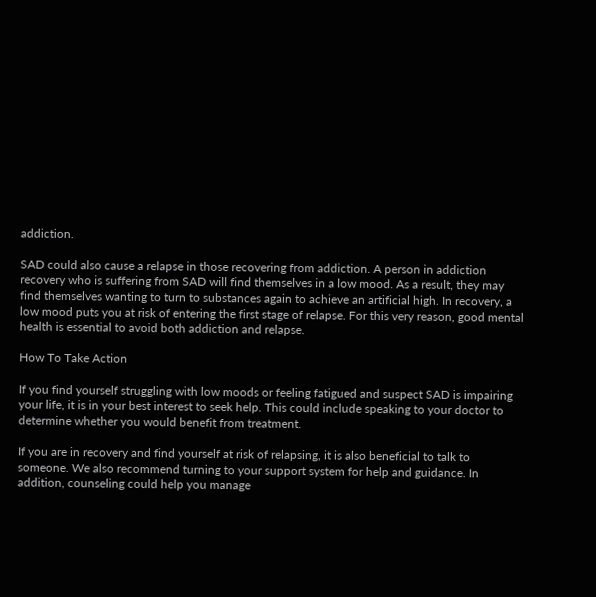addiction.

SAD could also cause a relapse in those recovering from addiction. A person in addiction recovery who is suffering from SAD will find themselves in a low mood. As a result, they may find themselves wanting to turn to substances again to achieve an artificial high. In recovery, a low mood puts you at risk of entering the first stage of relapse. For this very reason, good mental health is essential to avoid both addiction and relapse.

How To Take Action

If you find yourself struggling with low moods or feeling fatigued and suspect SAD is impairing your life, it is in your best interest to seek help. This could include speaking to your doctor to determine whether you would benefit from treatment.

If you are in recovery and find yourself at risk of relapsing, it is also beneficial to talk to someone. We also recommend turning to your support system for help and guidance. In addition, counseling could help you manage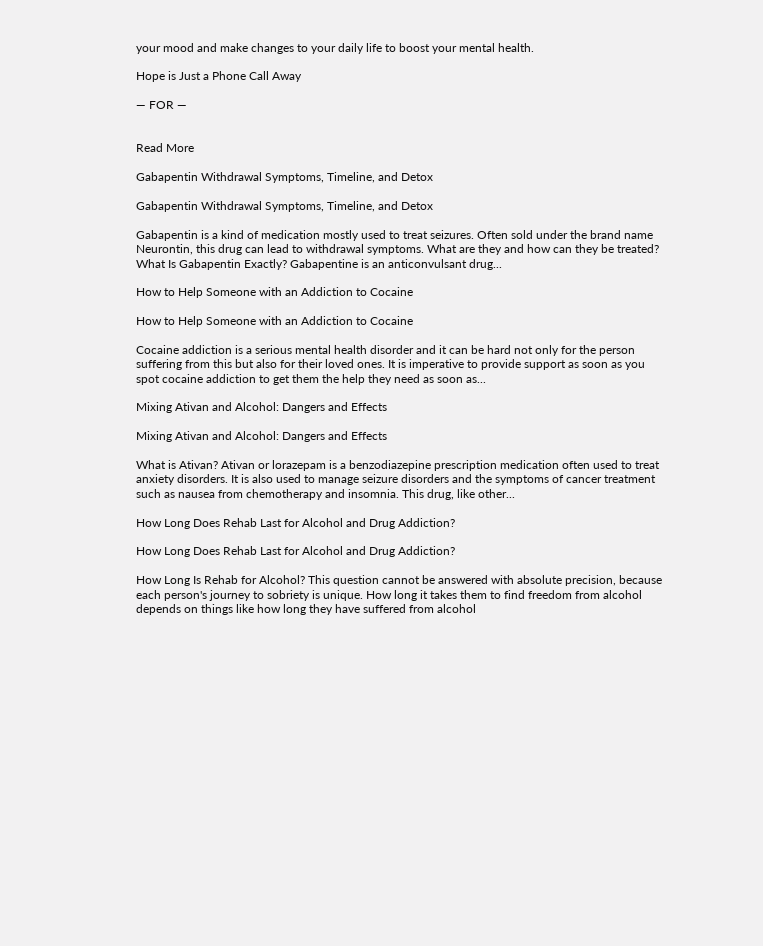your mood and make changes to your daily life to boost your mental health.

Hope is Just a Phone Call Away

— FOR —


Read More

Gabapentin Withdrawal Symptoms, Timeline, and Detox

Gabapentin Withdrawal Symptoms, Timeline, and Detox

Gabapentin is a kind of medication mostly used to treat seizures. Often sold under the brand name Neurontin, this drug can lead to withdrawal symptoms. What are they and how can they be treated? What Is Gabapentin Exactly? Gabapentine is an anticonvulsant drug...

How to Help Someone with an Addiction to Cocaine

How to Help Someone with an Addiction to Cocaine

Cocaine addiction is a serious mental health disorder and it can be hard not only for the person suffering from this but also for their loved ones. It is imperative to provide support as soon as you spot cocaine addiction to get them the help they need as soon as...

Mixing Ativan and Alcohol: Dangers and Effects

Mixing Ativan and Alcohol: Dangers and Effects

What is Ativan? Ativan or lorazepam is a benzodiazepine prescription medication often used to treat anxiety disorders. It is also used to manage seizure disorders and the symptoms of cancer treatment such as nausea from chemotherapy and insomnia. This drug, like other...

How Long Does Rehab Last for Alcohol and Drug Addiction?

How Long Does Rehab Last for Alcohol and Drug Addiction?

How Long Is Rehab for Alcohol? This question cannot be answered with absolute precision, because each person's journey to sobriety is unique. How long it takes them to find freedom from alcohol depends on things like how long they have suffered from alcohol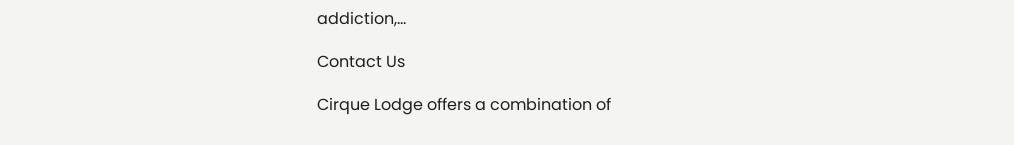addiction,...

Contact Us

Cirque Lodge offers a combination of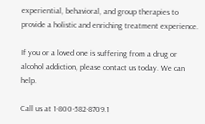experiential, behavioral, and group therapies to provide a holistic and enriching treatment experience.

If you or a loved one is suffering from a drug or alcohol addiction, please contact us today. We can help.

Call us at 1-800-582-8709.1